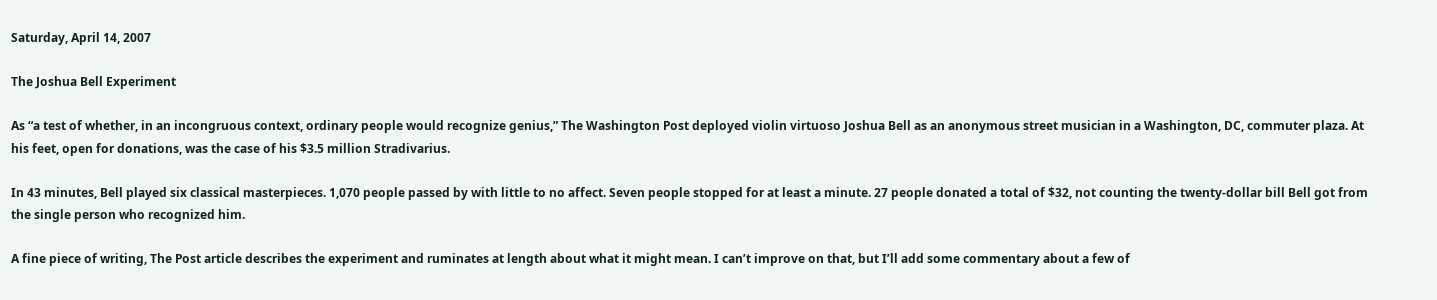Saturday, April 14, 2007

The Joshua Bell Experiment

As “a test of whether, in an incongruous context, ordinary people would recognize genius,” The Washington Post deployed violin virtuoso Joshua Bell as an anonymous street musician in a Washington, DC, commuter plaza. At his feet, open for donations, was the case of his $3.5 million Stradivarius.

In 43 minutes, Bell played six classical masterpieces. 1,070 people passed by with little to no affect. Seven people stopped for at least a minute. 27 people donated a total of $32, not counting the twenty-dollar bill Bell got from the single person who recognized him.

A fine piece of writing, The Post article describes the experiment and ruminates at length about what it might mean. I can’t improve on that, but I’ll add some commentary about a few of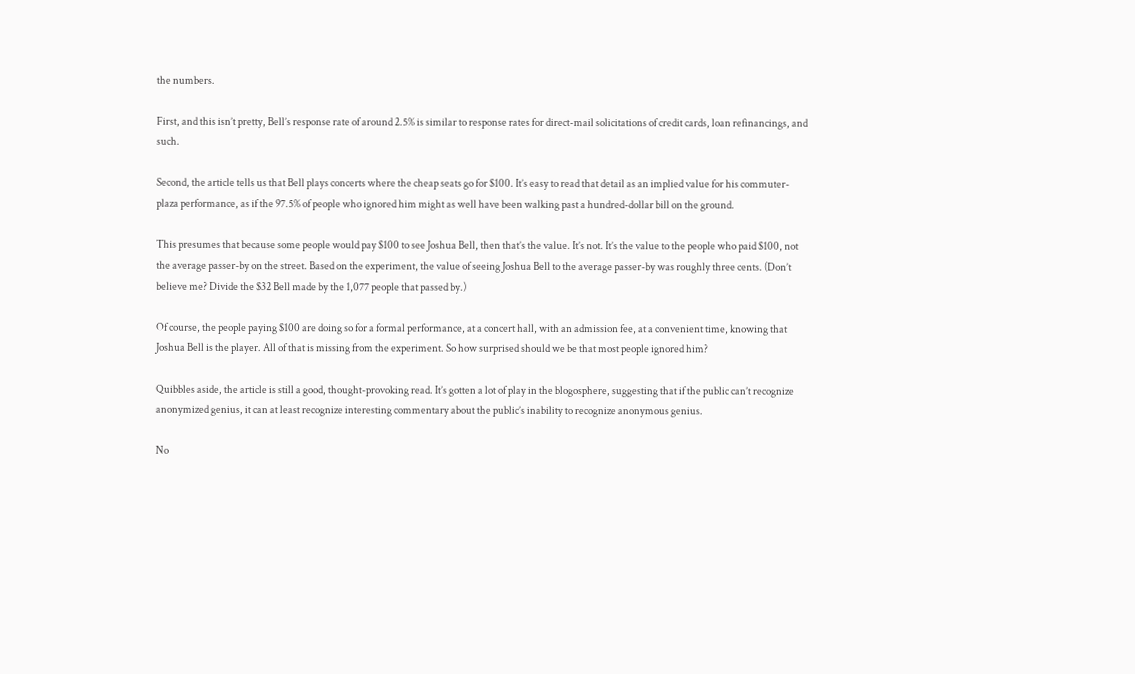the numbers.

First, and this isn’t pretty, Bell’s response rate of around 2.5% is similar to response rates for direct-mail solicitations of credit cards, loan refinancings, and such.

Second, the article tells us that Bell plays concerts where the cheap seats go for $100. It’s easy to read that detail as an implied value for his commuter-plaza performance, as if the 97.5% of people who ignored him might as well have been walking past a hundred-dollar bill on the ground.

This presumes that because some people would pay $100 to see Joshua Bell, then that’s the value. It’s not. It’s the value to the people who paid $100, not the average passer-by on the street. Based on the experiment, the value of seeing Joshua Bell to the average passer-by was roughly three cents. (Don’t believe me? Divide the $32 Bell made by the 1,077 people that passed by.)

Of course, the people paying $100 are doing so for a formal performance, at a concert hall, with an admission fee, at a convenient time, knowing that Joshua Bell is the player. All of that is missing from the experiment. So how surprised should we be that most people ignored him?

Quibbles aside, the article is still a good, thought-provoking read. It’s gotten a lot of play in the blogosphere, suggesting that if the public can’t recognize anonymized genius, it can at least recognize interesting commentary about the public’s inability to recognize anonymous genius.

No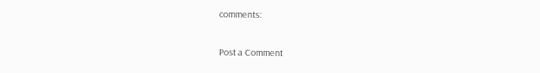comments:

Post a Comment